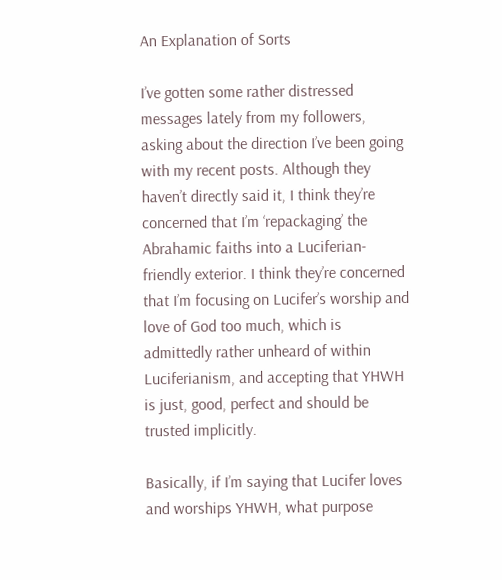An Explanation of Sorts

I’ve gotten some rather distressed messages lately from my followers, asking about the direction I’ve been going with my recent posts. Although they haven’t directly said it, I think they’re concerned that I’m ‘repackaging’ the Abrahamic faiths into a Luciferian-friendly exterior. I think they’re concerned that I’m focusing on Lucifer’s worship and love of God too much, which is admittedly rather unheard of within Luciferianism, and accepting that YHWH is just, good, perfect and should be trusted implicitly.

Basically, if I’m saying that Lucifer loves and worships YHWH, what purpose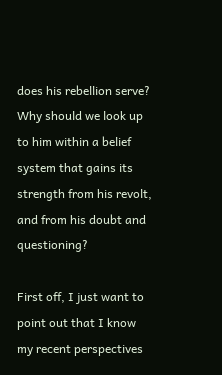does his rebellion serve? Why should we look up to him within a belief system that gains its strength from his revolt, and from his doubt and questioning?

First off, I just want to point out that I know my recent perspectives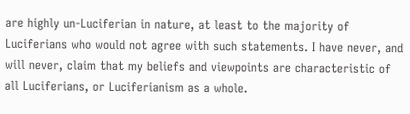are highly un-Luciferian in nature, at least to the majority of Luciferians who would not agree with such statements. I have never, and will never, claim that my beliefs and viewpoints are characteristic of all Luciferians, or Luciferianism as a whole.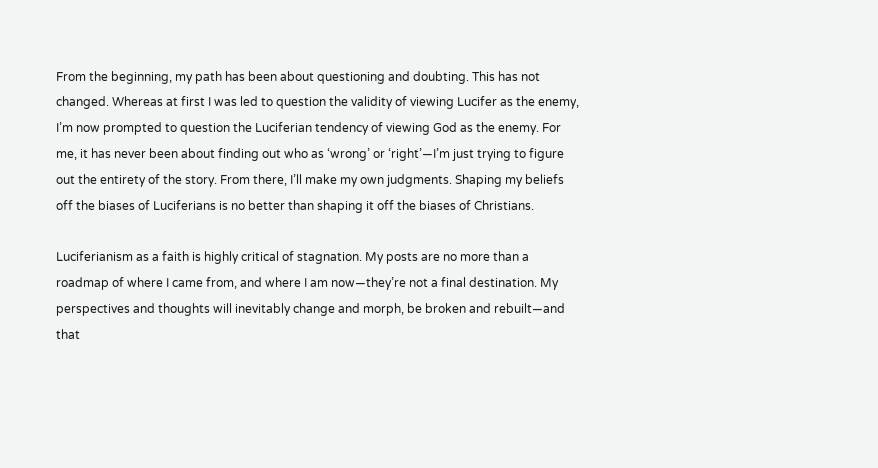From the beginning, my path has been about questioning and doubting. This has not changed. Whereas at first I was led to question the validity of viewing Lucifer as the enemy, I’m now prompted to question the Luciferian tendency of viewing God as the enemy. For me, it has never been about finding out who as ‘wrong’ or ‘right’—I’m just trying to figure out the entirety of the story. From there, I’ll make my own judgments. Shaping my beliefs off the biases of Luciferians is no better than shaping it off the biases of Christians.

Luciferianism as a faith is highly critical of stagnation. My posts are no more than a roadmap of where I came from, and where I am now—they’re not a final destination. My perspectives and thoughts will inevitably change and morph, be broken and rebuilt—and that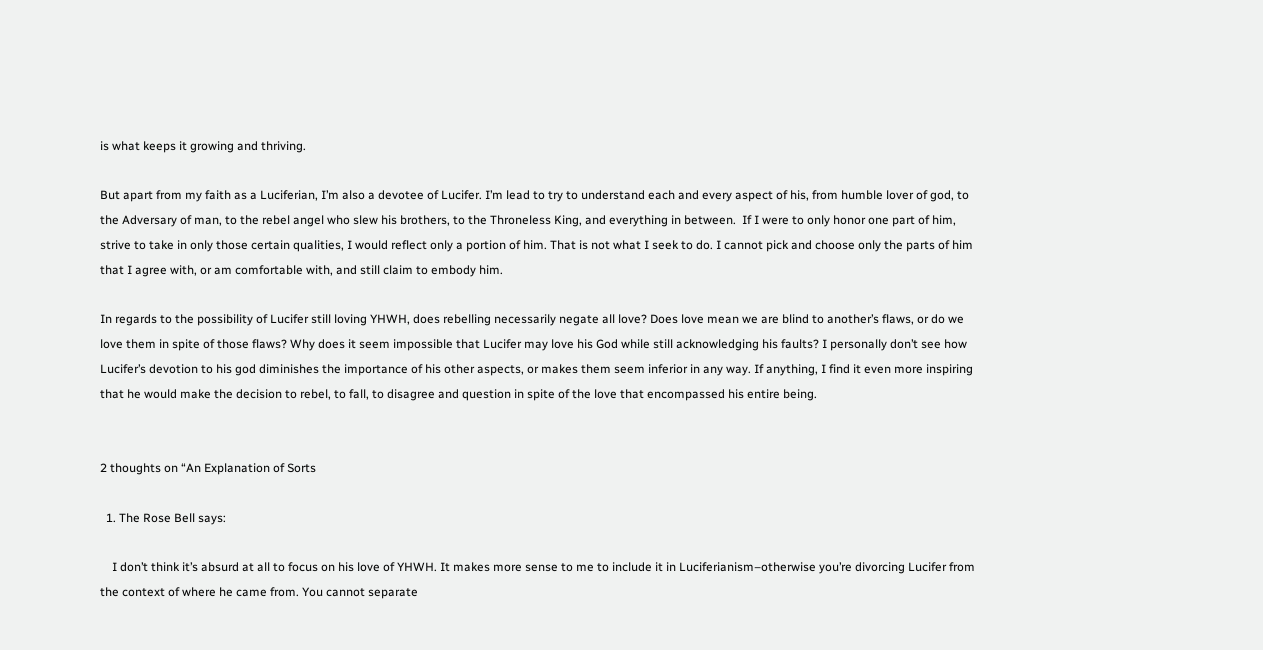is what keeps it growing and thriving.

But apart from my faith as a Luciferian, I’m also a devotee of Lucifer. I’m lead to try to understand each and every aspect of his, from humble lover of god, to the Adversary of man, to the rebel angel who slew his brothers, to the Throneless King, and everything in between.  If I were to only honor one part of him, strive to take in only those certain qualities, I would reflect only a portion of him. That is not what I seek to do. I cannot pick and choose only the parts of him that I agree with, or am comfortable with, and still claim to embody him.

In regards to the possibility of Lucifer still loving YHWH, does rebelling necessarily negate all love? Does love mean we are blind to another’s flaws, or do we love them in spite of those flaws? Why does it seem impossible that Lucifer may love his God while still acknowledging his faults? I personally don’t see how Lucifer’s devotion to his god diminishes the importance of his other aspects, or makes them seem inferior in any way. If anything, I find it even more inspiring that he would make the decision to rebel, to fall, to disagree and question in spite of the love that encompassed his entire being.


2 thoughts on “An Explanation of Sorts

  1. The Rose Bell says:

    I don’t think it’s absurd at all to focus on his love of YHWH. It makes more sense to me to include it in Luciferianism–otherwise you’re divorcing Lucifer from the context of where he came from. You cannot separate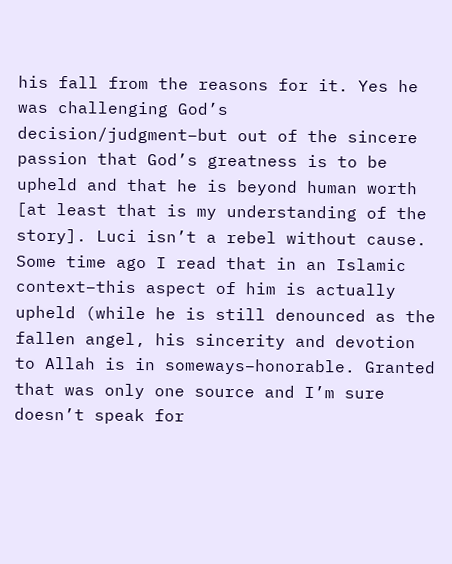his fall from the reasons for it. Yes he was challenging God’s decision/judgment–but out of the sincere passion that God’s greatness is to be upheld and that he is beyond human worth [at least that is my understanding of the story]. Luci isn’t a rebel without cause. Some time ago I read that in an Islamic context–this aspect of him is actually upheld (while he is still denounced as the fallen angel, his sincerity and devotion to Allah is in someways–honorable. Granted that was only one source and I’m sure doesn’t speak for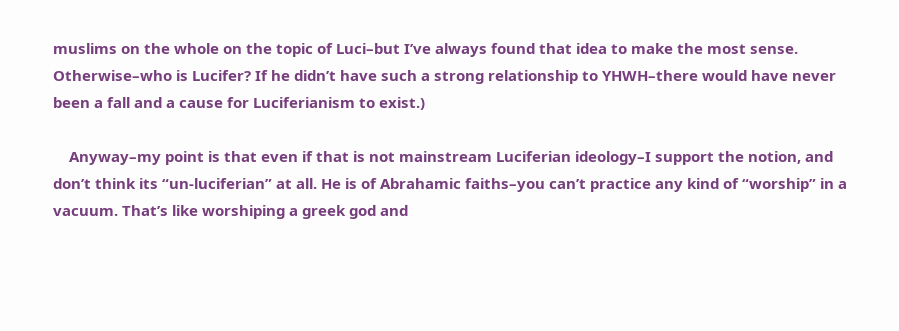muslims on the whole on the topic of Luci–but I’ve always found that idea to make the most sense. Otherwise–who is Lucifer? If he didn’t have such a strong relationship to YHWH–there would have never been a fall and a cause for Luciferianism to exist.)

    Anyway–my point is that even if that is not mainstream Luciferian ideology–I support the notion, and don’t think its “un-luciferian” at all. He is of Abrahamic faiths–you can’t practice any kind of “worship” in a vacuum. That’s like worshiping a greek god and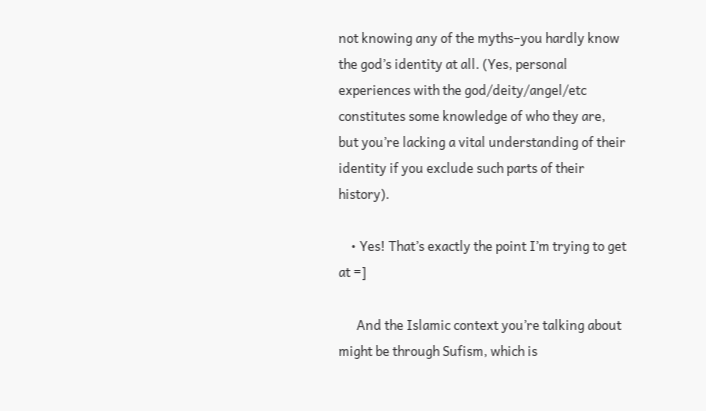not knowing any of the myths–you hardly know the god’s identity at all. (Yes, personal experiences with the god/deity/angel/etc constitutes some knowledge of who they are, but you’re lacking a vital understanding of their identity if you exclude such parts of their history).

    • Yes! That’s exactly the point I’m trying to get at =]

      And the Islamic context you’re talking about might be through Sufism, which is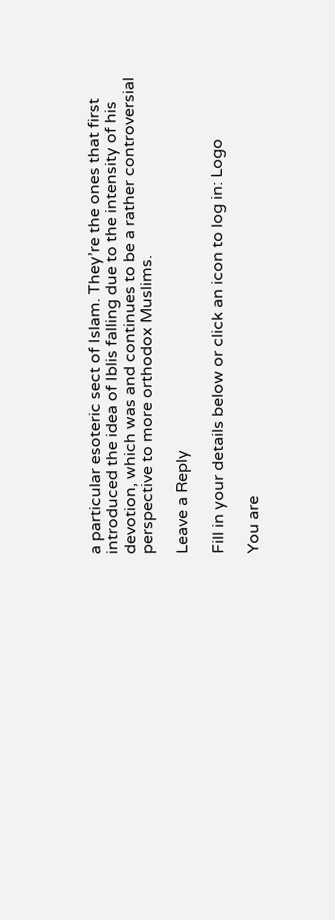a particular esoteric sect of Islam. They’re the ones that first introduced the idea of Iblis falling due to the intensity of his devotion, which was and continues to be a rather controversial perspective to more orthodox Muslims.

Leave a Reply

Fill in your details below or click an icon to log in: Logo

You are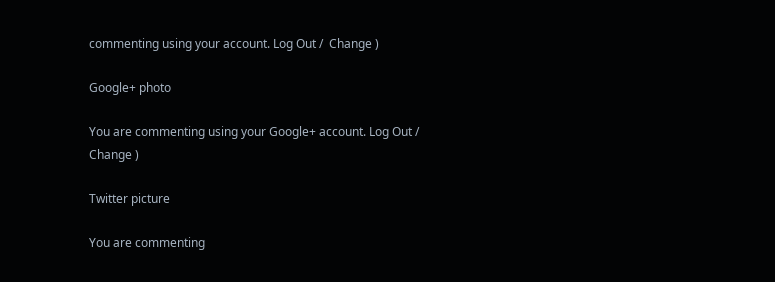commenting using your account. Log Out /  Change )

Google+ photo

You are commenting using your Google+ account. Log Out /  Change )

Twitter picture

You are commenting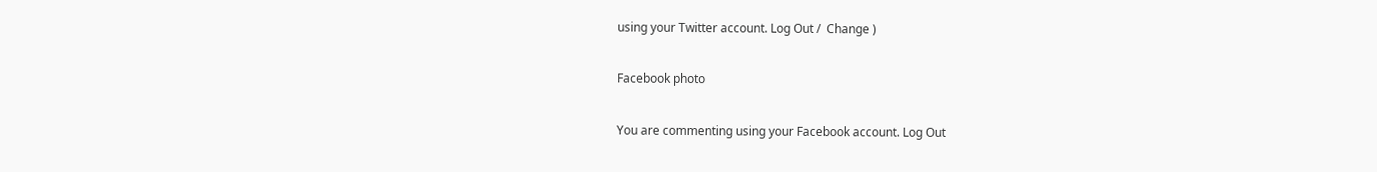using your Twitter account. Log Out /  Change )

Facebook photo

You are commenting using your Facebook account. Log Out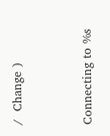/  Change )


Connecting to %s